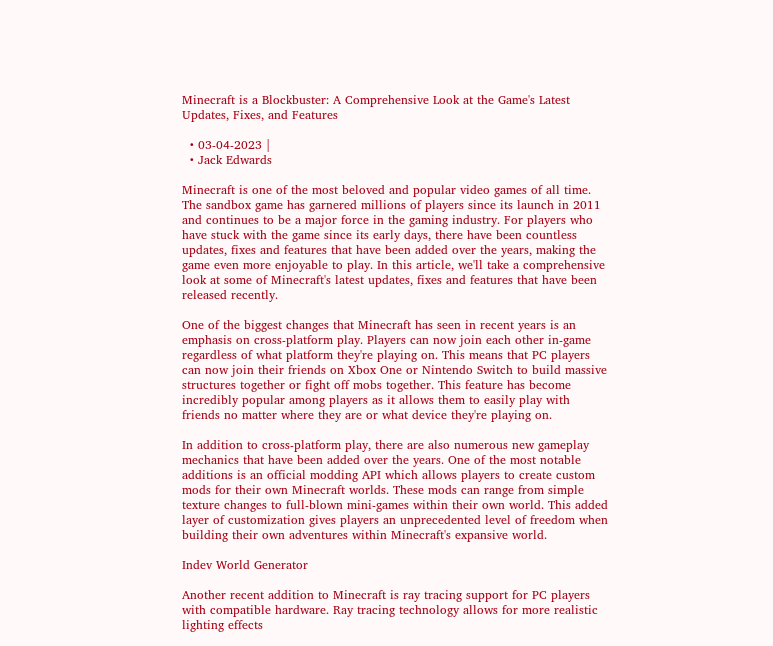Minecraft is a Blockbuster: A Comprehensive Look at the Game's Latest Updates, Fixes, and Features

  • 03-04-2023 |
  • Jack Edwards

Minecraft is one of the most beloved and popular video games of all time. The sandbox game has garnered millions of players since its launch in 2011 and continues to be a major force in the gaming industry. For players who have stuck with the game since its early days, there have been countless updates, fixes and features that have been added over the years, making the game even more enjoyable to play. In this article, we'll take a comprehensive look at some of Minecraft's latest updates, fixes and features that have been released recently.

One of the biggest changes that Minecraft has seen in recent years is an emphasis on cross-platform play. Players can now join each other in-game regardless of what platform they're playing on. This means that PC players can now join their friends on Xbox One or Nintendo Switch to build massive structures together or fight off mobs together. This feature has become incredibly popular among players as it allows them to easily play with friends no matter where they are or what device they're playing on.

In addition to cross-platform play, there are also numerous new gameplay mechanics that have been added over the years. One of the most notable additions is an official modding API which allows players to create custom mods for their own Minecraft worlds. These mods can range from simple texture changes to full-blown mini-games within their own world. This added layer of customization gives players an unprecedented level of freedom when building their own adventures within Minecraft's expansive world.

Indev World Generator

Another recent addition to Minecraft is ray tracing support for PC players with compatible hardware. Ray tracing technology allows for more realistic lighting effects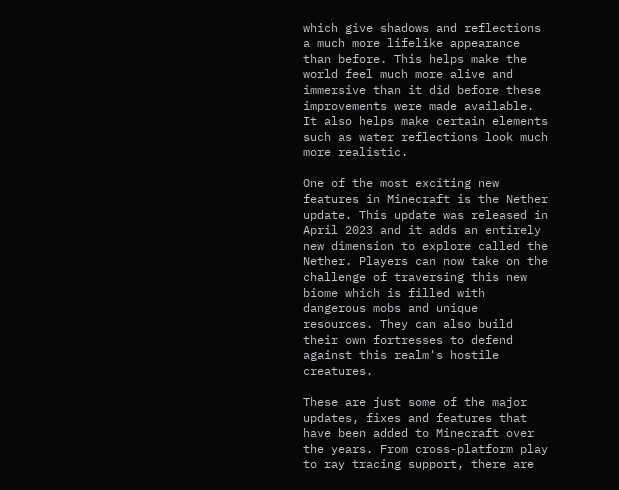which give shadows and reflections a much more lifelike appearance than before. This helps make the world feel much more alive and immersive than it did before these improvements were made available. It also helps make certain elements such as water reflections look much more realistic.

One of the most exciting new features in Minecraft is the Nether update. This update was released in April 2023 and it adds an entirely new dimension to explore called the Nether. Players can now take on the challenge of traversing this new biome which is filled with dangerous mobs and unique resources. They can also build their own fortresses to defend against this realm's hostile creatures.

These are just some of the major updates, fixes and features that have been added to Minecraft over the years. From cross-platform play to ray tracing support, there are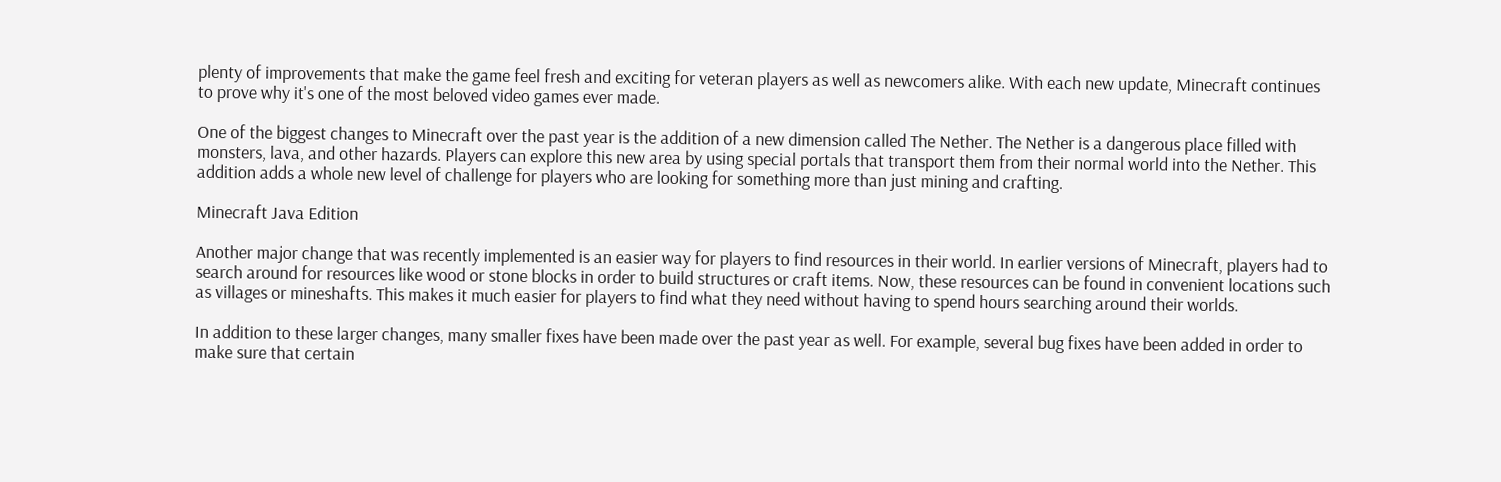plenty of improvements that make the game feel fresh and exciting for veteran players as well as newcomers alike. With each new update, Minecraft continues to prove why it's one of the most beloved video games ever made.

One of the biggest changes to Minecraft over the past year is the addition of a new dimension called The Nether. The Nether is a dangerous place filled with monsters, lava, and other hazards. Players can explore this new area by using special portals that transport them from their normal world into the Nether. This addition adds a whole new level of challenge for players who are looking for something more than just mining and crafting.

Minecraft Java Edition

Another major change that was recently implemented is an easier way for players to find resources in their world. In earlier versions of Minecraft, players had to search around for resources like wood or stone blocks in order to build structures or craft items. Now, these resources can be found in convenient locations such as villages or mineshafts. This makes it much easier for players to find what they need without having to spend hours searching around their worlds.

In addition to these larger changes, many smaller fixes have been made over the past year as well. For example, several bug fixes have been added in order to make sure that certain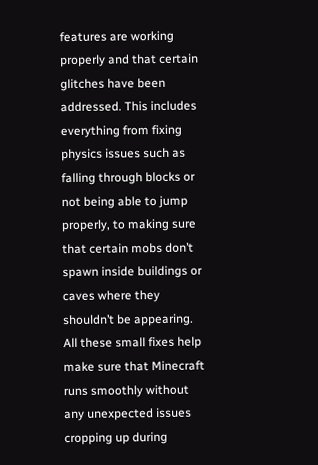features are working properly and that certain glitches have been addressed. This includes everything from fixing physics issues such as falling through blocks or not being able to jump properly, to making sure that certain mobs don’t spawn inside buildings or caves where they shouldn’t be appearing. All these small fixes help make sure that Minecraft runs smoothly without any unexpected issues cropping up during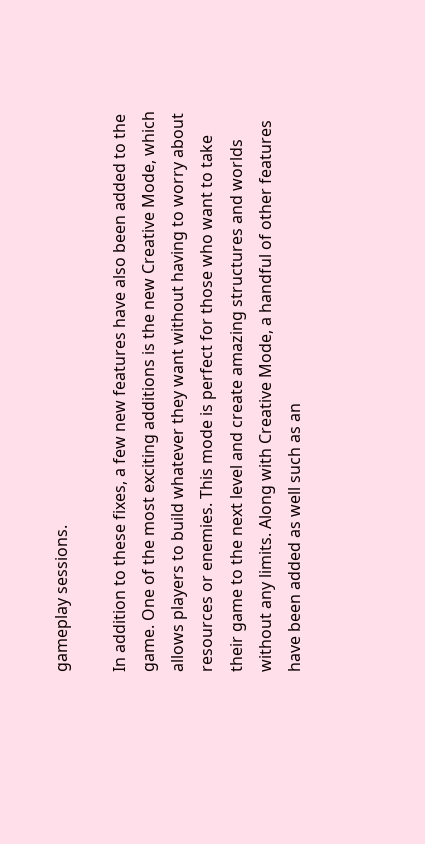gameplay sessions.

In addition to these fixes, a few new features have also been added to the game. One of the most exciting additions is the new Creative Mode, which allows players to build whatever they want without having to worry about resources or enemies. This mode is perfect for those who want to take their game to the next level and create amazing structures and worlds without any limits. Along with Creative Mode, a handful of other features have been added as well such as an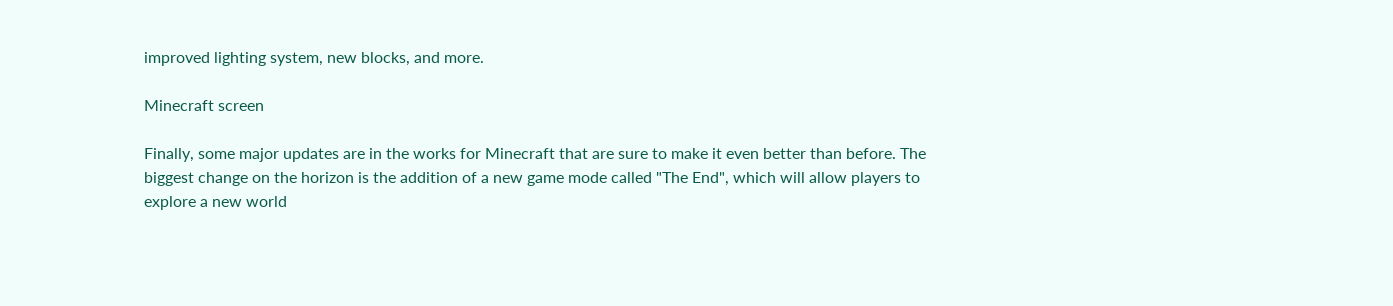improved lighting system, new blocks, and more.

Minecraft screen

Finally, some major updates are in the works for Minecraft that are sure to make it even better than before. The biggest change on the horizon is the addition of a new game mode called "The End", which will allow players to explore a new world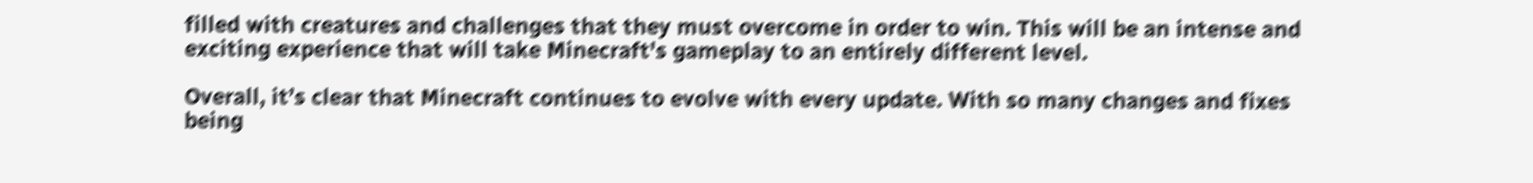filled with creatures and challenges that they must overcome in order to win. This will be an intense and exciting experience that will take Minecraft's gameplay to an entirely different level.

Overall, it’s clear that Minecraft continues to evolve with every update. With so many changes and fixes being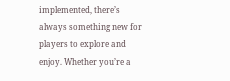implemented, there’s always something new for players to explore and enjoy. Whether you’re a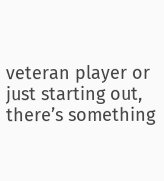veteran player or just starting out, there’s something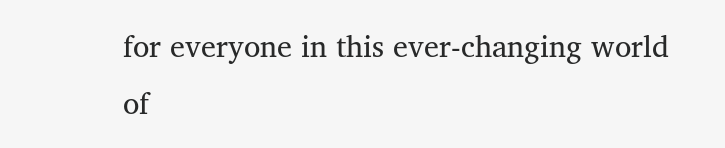for everyone in this ever-changing world of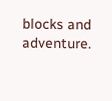blocks and adventure.